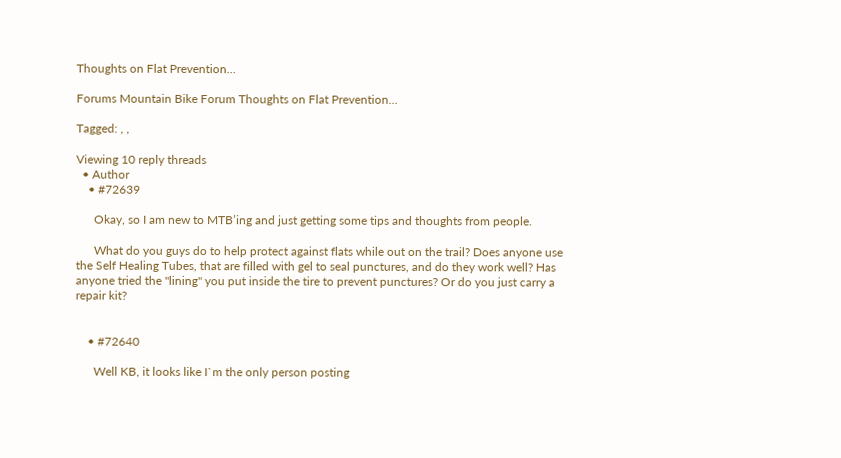Thoughts on Flat Prevention…

Forums Mountain Bike Forum Thoughts on Flat Prevention…

Tagged: , ,

Viewing 10 reply threads
  • Author
    • #72639

      Okay, so I am new to MTB’ing and just getting some tips and thoughts from people.

      What do you guys do to help protect against flats while out on the trail? Does anyone use the Self Healing Tubes, that are filled with gel to seal punctures, and do they work well? Has anyone tried the "lining" you put inside the tire to prevent punctures? Or do you just carry a repair kit?


    • #72640

      Well KB, it looks like I`m the only person posting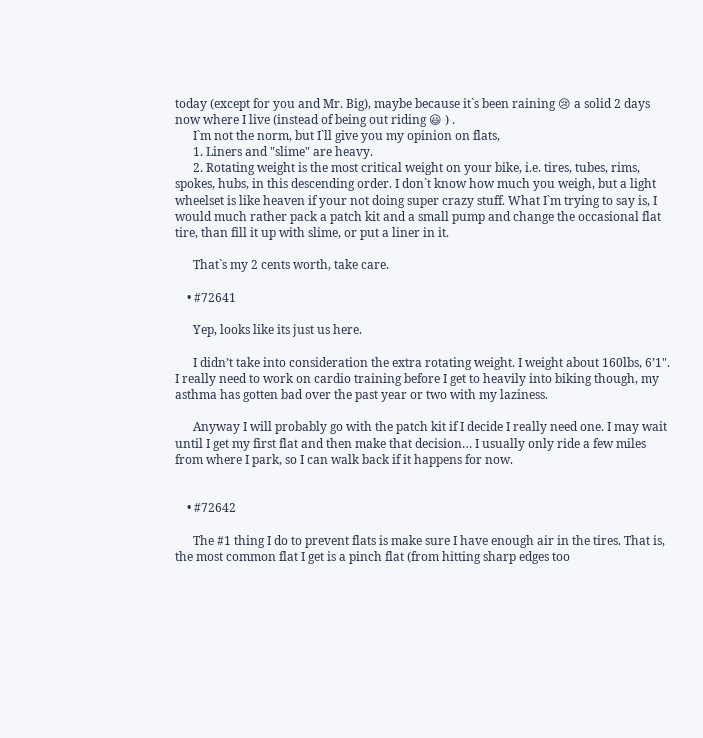today (except for you and Mr. Big), maybe because it`s been raining 😢 a solid 2 days now where I live (instead of being out riding 😃 ) .
      I`m not the norm, but I`ll give you my opinion on flats,
      1. Liners and "slime" are heavy.
      2. Rotating weight is the most critical weight on your bike, i.e. tires, tubes, rims, spokes, hubs, in this descending order. I don`t know how much you weigh, but a light wheelset is like heaven if your not doing super crazy stuff. What I`m trying to say is, I would much rather pack a patch kit and a small pump and change the occasional flat tire, than fill it up with slime, or put a liner in it.

      That`s my 2 cents worth, take care.

    • #72641

      Yep, looks like its just us here.

      I didn’t take into consideration the extra rotating weight. I weight about 160lbs, 6’1". I really need to work on cardio training before I get to heavily into biking though, my asthma has gotten bad over the past year or two with my laziness.

      Anyway I will probably go with the patch kit if I decide I really need one. I may wait until I get my first flat and then make that decision… I usually only ride a few miles from where I park, so I can walk back if it happens for now.


    • #72642

      The #1 thing I do to prevent flats is make sure I have enough air in the tires. That is, the most common flat I get is a pinch flat (from hitting sharp edges too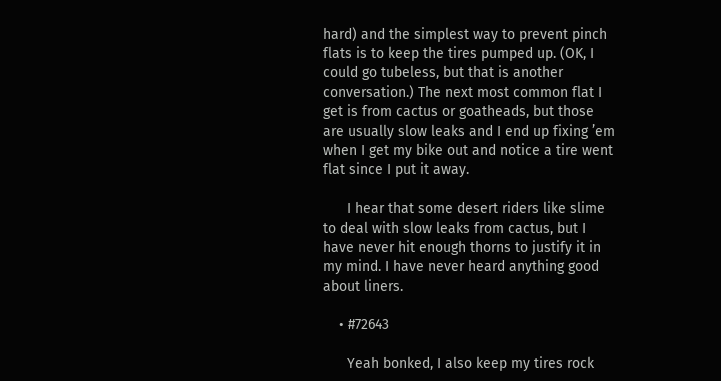hard) and the simplest way to prevent pinch flats is to keep the tires pumped up. (OK, I could go tubeless, but that is another conversation.) The next most common flat I get is from cactus or goatheads, but those are usually slow leaks and I end up fixing ’em when I get my bike out and notice a tire went flat since I put it away.

      I hear that some desert riders like slime to deal with slow leaks from cactus, but I have never hit enough thorns to justify it in my mind. I have never heard anything good about liners.

    • #72643

      Yeah bonked, I also keep my tires rock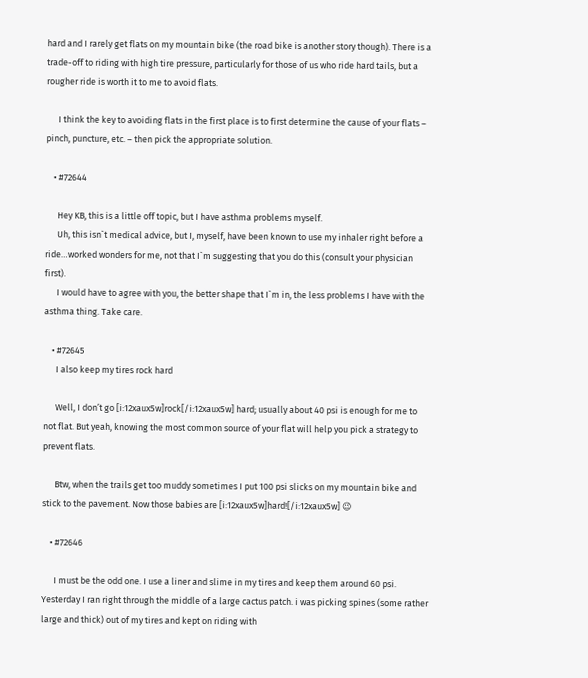hard and I rarely get flats on my mountain bike (the road bike is another story though). There is a trade-off to riding with high tire pressure, particularly for those of us who ride hard tails, but a rougher ride is worth it to me to avoid flats.

      I think the key to avoiding flats in the first place is to first determine the cause of your flats – pinch, puncture, etc. – then pick the appropriate solution.

    • #72644

      Hey KB, this is a little off topic, but I have asthma problems myself.
      Uh, this isn`t medical advice, but I, myself, have been known to use my inhaler right before a ride…worked wonders for me, not that I`m suggesting that you do this (consult your physician first).
      I would have to agree with you, the better shape that I`m in, the less problems I have with the asthma thing. Take care.

    • #72645
      I also keep my tires rock hard

      Well, I don’t go [i:12xaux5w]rock[/i:12xaux5w] hard; usually about 40 psi is enough for me to not flat. But yeah, knowing the most common source of your flat will help you pick a strategy to prevent flats.

      Btw, when the trails get too muddy sometimes I put 100 psi slicks on my mountain bike and stick to the pavement. Now those babies are [i:12xaux5w]hard![/i:12xaux5w] 😉

    • #72646

      I must be the odd one. I use a liner and slime in my tires and keep them around 60 psi. Yesterday I ran right through the middle of a large cactus patch. i was picking spines (some rather large and thick) out of my tires and kept on riding with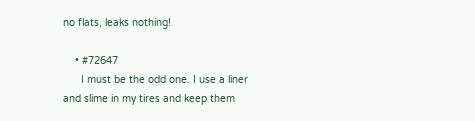no flats, leaks nothing!

    • #72647
      I must be the odd one. I use a liner and slime in my tires and keep them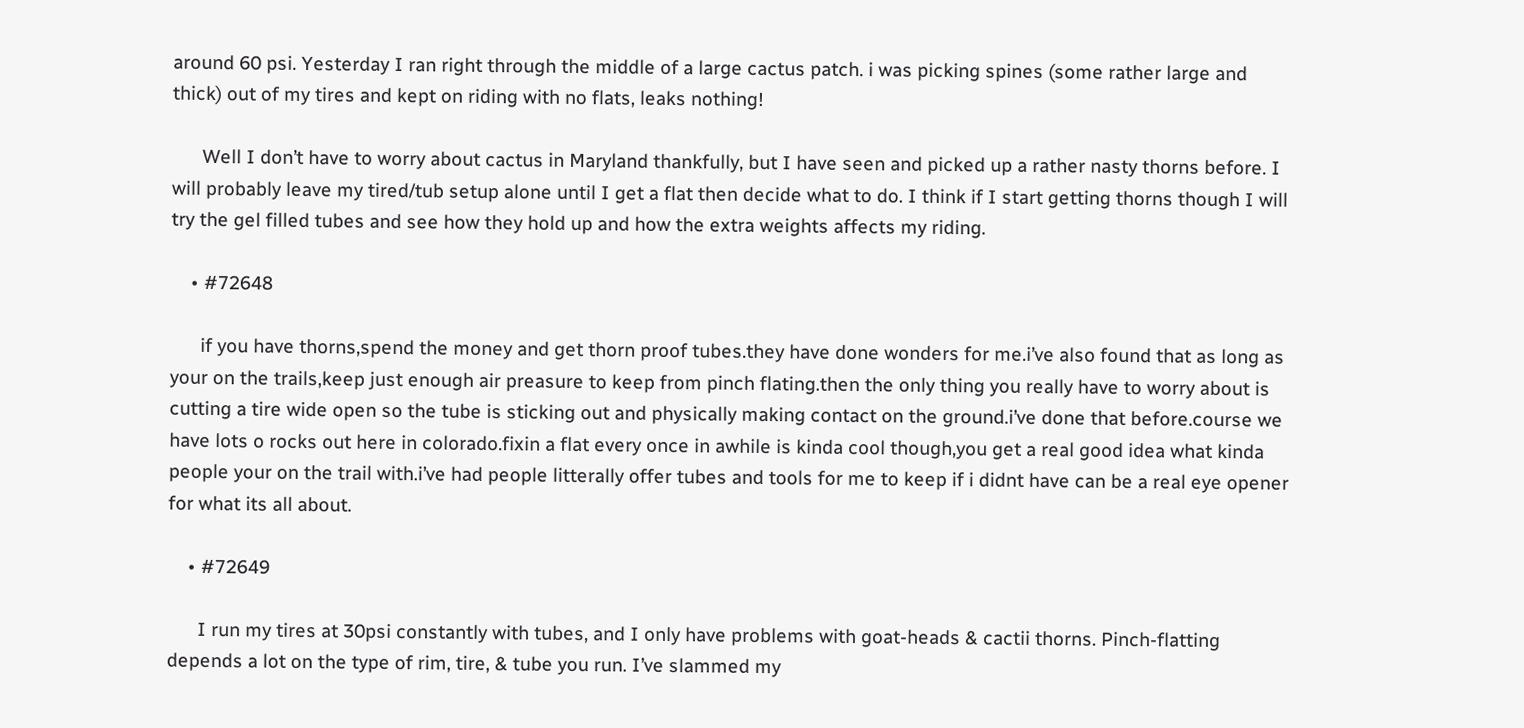around 60 psi. Yesterday I ran right through the middle of a large cactus patch. i was picking spines (some rather large and thick) out of my tires and kept on riding with no flats, leaks nothing!

      Well I don’t have to worry about cactus in Maryland thankfully, but I have seen and picked up a rather nasty thorns before. I will probably leave my tired/tub setup alone until I get a flat then decide what to do. I think if I start getting thorns though I will try the gel filled tubes and see how they hold up and how the extra weights affects my riding.

    • #72648

      if you have thorns,spend the money and get thorn proof tubes.they have done wonders for me.i’ve also found that as long as your on the trails,keep just enough air preasure to keep from pinch flating.then the only thing you really have to worry about is cutting a tire wide open so the tube is sticking out and physically making contact on the ground.i’ve done that before.course we have lots o rocks out here in colorado.fixin a flat every once in awhile is kinda cool though,you get a real good idea what kinda people your on the trail with.i’ve had people litterally offer tubes and tools for me to keep if i didnt have can be a real eye opener for what its all about.

    • #72649

      I run my tires at 30psi constantly with tubes, and I only have problems with goat-heads & cactii thorns. Pinch-flatting depends a lot on the type of rim, tire, & tube you run. I’ve slammed my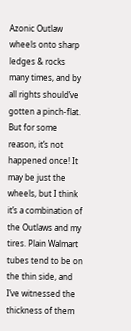Azonic Outlaw wheels onto sharp ledges & rocks many times, and by all rights should’ve gotten a pinch-flat. But for some reason, it’s not happened once! It may be just the wheels, but I think it’s a combination of the Outlaws and my tires. Plain Walmart tubes tend to be on the thin side, and I’ve witnessed the thickness of them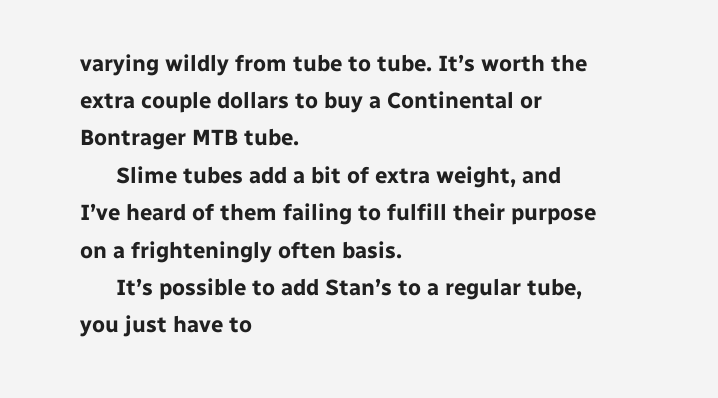varying wildly from tube to tube. It’s worth the extra couple dollars to buy a Continental or Bontrager MTB tube.
      Slime tubes add a bit of extra weight, and I’ve heard of them failing to fulfill their purpose on a frighteningly often basis.
      It’s possible to add Stan’s to a regular tube, you just have to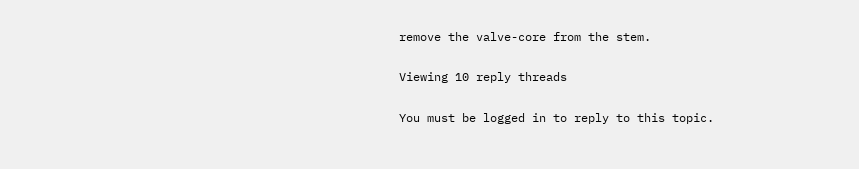remove the valve-core from the stem.

Viewing 10 reply threads

You must be logged in to reply to this topic.